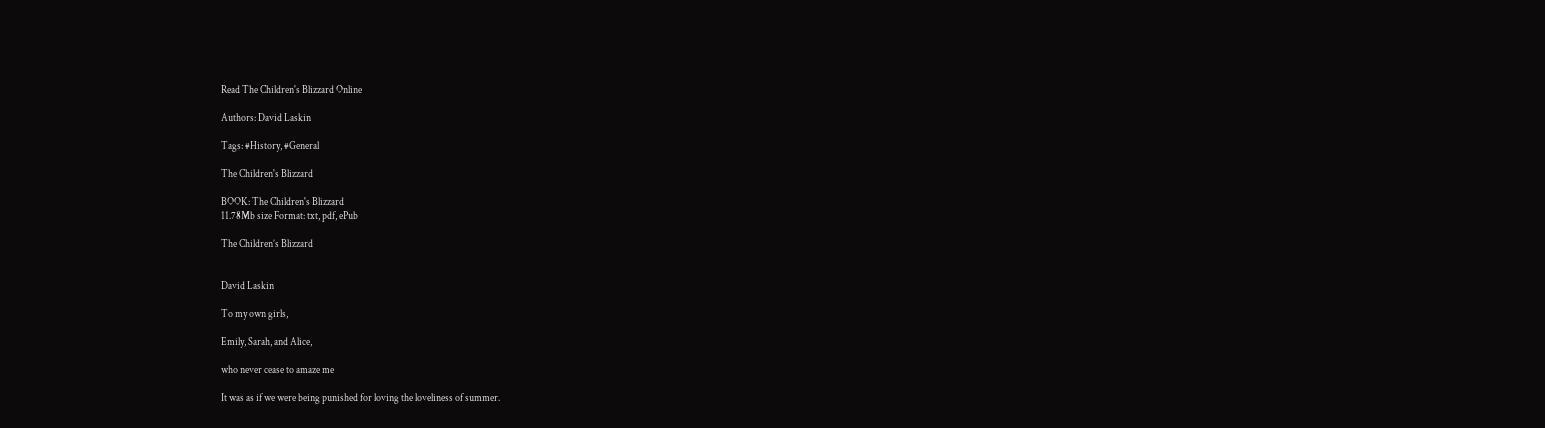Read The Children's Blizzard Online

Authors: David Laskin

Tags: #History, #General

The Children's Blizzard

BOOK: The Children's Blizzard
11.78Mb size Format: txt, pdf, ePub

The Children’s Blizzard


David Laskin

To my own girls,

Emily, Sarah, and Alice,

who never cease to amaze me

It was as if we were being punished for loving the loveliness of summer.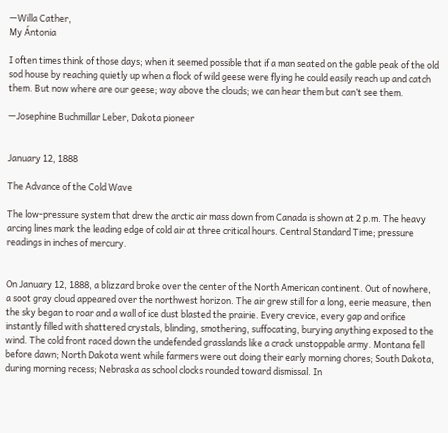—Willa Cather,
My Ántonia

I often times think of those days; when it seemed possible that if a man seated on the gable peak of the old sod house by reaching quietly up when a flock of wild geese were flying he could easily reach up and catch them. But now where are our geese; way above the clouds; we can hear them but can’t see them.

—Josephine Buchmillar Leber, Dakota pioneer


January 12, 1888

The Advance of the Cold Wave

The low-pressure system that drew the arctic air mass down from Canada is shown at 2 p.m. The heavy arcing lines mark the leading edge of cold air at three critical hours. Central Standard Time; pressure readings in inches of mercury.


On January 12, 1888, a blizzard broke over the center of the North American continent. Out of nowhere, a soot gray cloud appeared over the northwest horizon. The air grew still for a long, eerie measure, then the sky began to roar and a wall of ice dust blasted the prairie. Every crevice, every gap and orifice instantly filled with shattered crystals, blinding, smothering, suffocating, burying anything exposed to the wind. The cold front raced down the undefended grasslands like a crack unstoppable army. Montana fell before dawn; North Dakota went while farmers were out doing their early morning chores; South Dakota, during morning recess; Nebraska as school clocks rounded toward dismissal. In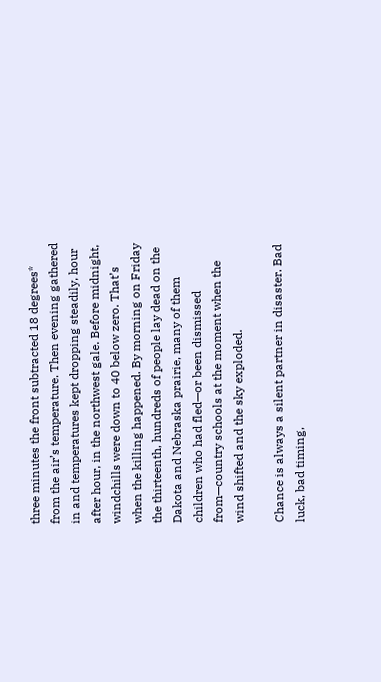three minutes the front subtracted 18 degrees* from the air’s temperature. Then evening gathered in and temperatures kept dropping steadily, hour after hour, in the northwest gale. Before midnight, windchills were down to 40 below zero. That’s when the killing happened. By morning on Friday the thirteenth, hundreds of people lay dead on the Dakota and Nebraska prairie, many of them children who had fled—or been dismissed from—country schools at the moment when the wind shifted and the sky exploded.

Chance is always a silent partner in disaster. Bad luck, bad timing,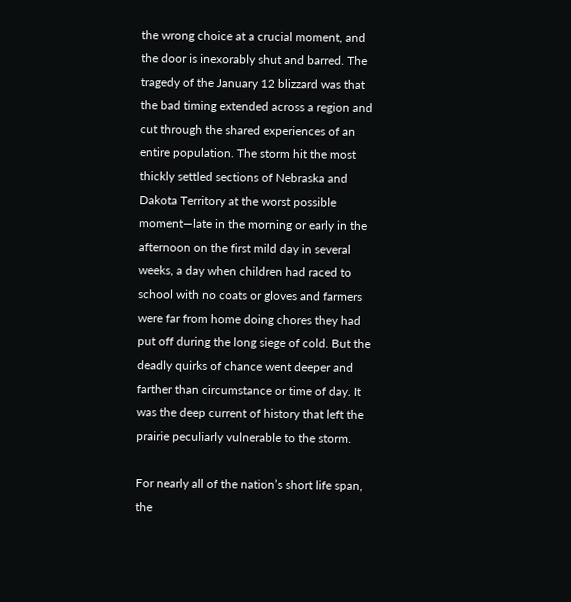the wrong choice at a crucial moment, and the door is inexorably shut and barred. The tragedy of the January 12 blizzard was that the bad timing extended across a region and cut through the shared experiences of an entire population. The storm hit the most thickly settled sections of Nebraska and Dakota Territory at the worst possible moment—late in the morning or early in the afternoon on the first mild day in several weeks, a day when children had raced to school with no coats or gloves and farmers were far from home doing chores they had put off during the long siege of cold. But the deadly quirks of chance went deeper and farther than circumstance or time of day. It was the deep current of history that left the prairie peculiarly vulnerable to the storm.

For nearly all of the nation’s short life span, the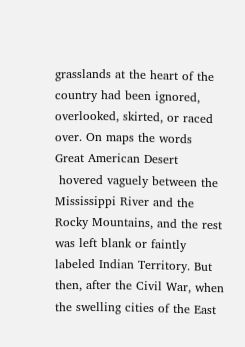grasslands at the heart of the country had been ignored, overlooked, skirted, or raced over. On maps the words
Great American Desert
 hovered vaguely between the Mississippi River and the Rocky Mountains, and the rest was left blank or faintly labeled Indian Territory. But then, after the Civil War, when the swelling cities of the East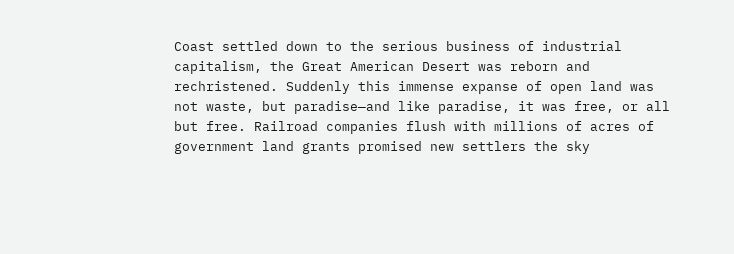Coast settled down to the serious business of industrial capitalism, the Great American Desert was reborn and rechristened. Suddenly this immense expanse of open land was not waste, but paradise—and like paradise, it was free, or all but free. Railroad companies flush with millions of acres of government land grants promised new settlers the sky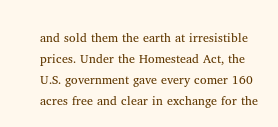and sold them the earth at irresistible prices. Under the Homestead Act, the U.S. government gave every comer 160 acres free and clear in exchange for the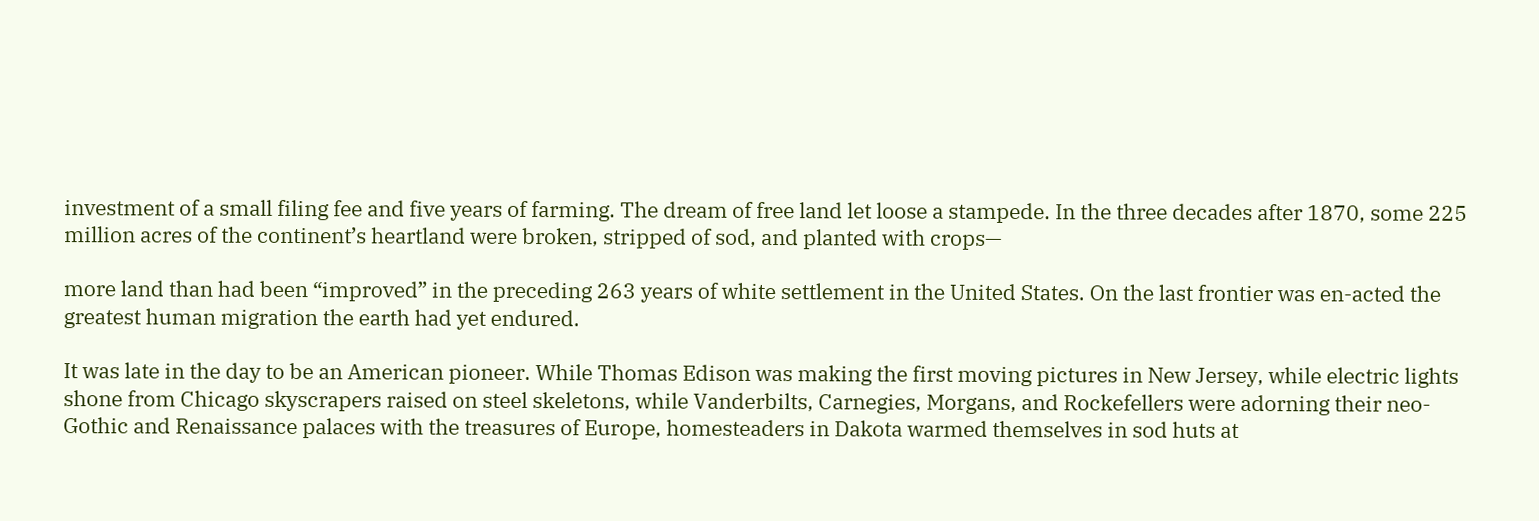investment of a small filing fee and five years of farming. The dream of free land let loose a stampede. In the three decades after 1870, some 225 million acres of the continent’s heartland were broken, stripped of sod, and planted with crops—

more land than had been “improved” in the preceding 263 years of white settlement in the United States. On the last frontier was en-acted the greatest human migration the earth had yet endured.

It was late in the day to be an American pioneer. While Thomas Edison was making the first moving pictures in New Jersey, while electric lights shone from Chicago skyscrapers raised on steel skeletons, while Vanderbilts, Carnegies, Morgans, and Rockefellers were adorning their neo-Gothic and Renaissance palaces with the treasures of Europe, homesteaders in Dakota warmed themselves in sod huts at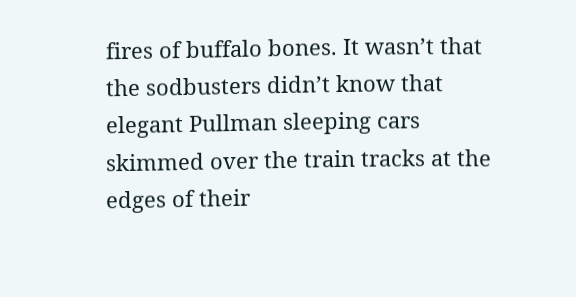fires of buffalo bones. It wasn’t that the sodbusters didn’t know that elegant Pullman sleeping cars skimmed over the train tracks at the edges of their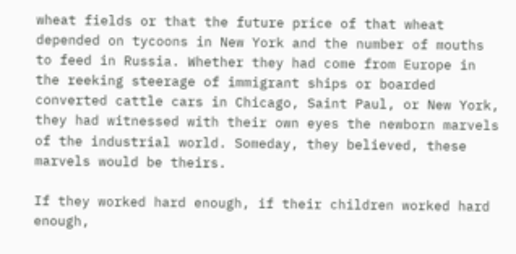wheat fields or that the future price of that wheat depended on tycoons in New York and the number of mouths to feed in Russia. Whether they had come from Europe in the reeking steerage of immigrant ships or boarded converted cattle cars in Chicago, Saint Paul, or New York, they had witnessed with their own eyes the newborn marvels of the industrial world. Someday, they believed, these marvels would be theirs.

If they worked hard enough, if their children worked hard enough,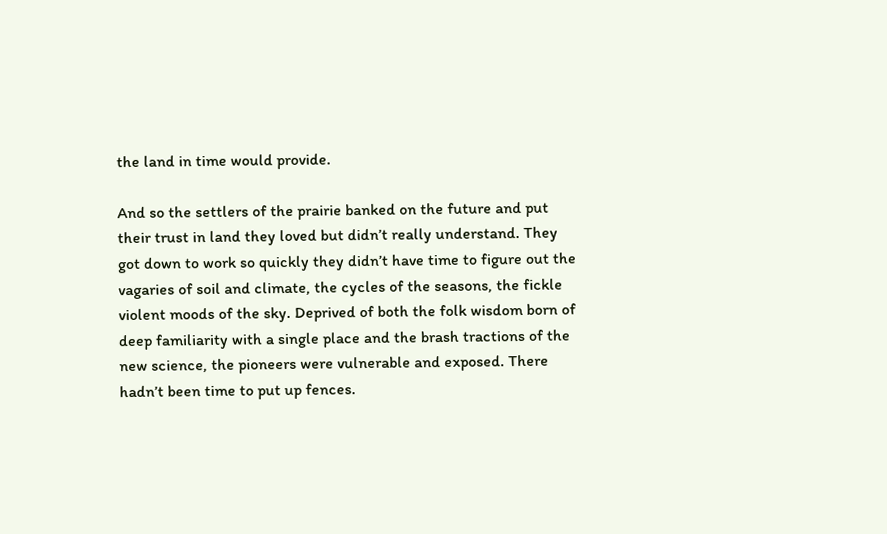the land in time would provide.

And so the settlers of the prairie banked on the future and put their trust in land they loved but didn’t really understand. They got down to work so quickly they didn’t have time to figure out the vagaries of soil and climate, the cycles of the seasons, the fickle violent moods of the sky. Deprived of both the folk wisdom born of deep familiarity with a single place and the brash tractions of the new science, the pioneers were vulnerable and exposed. There hadn’t been time to put up fences.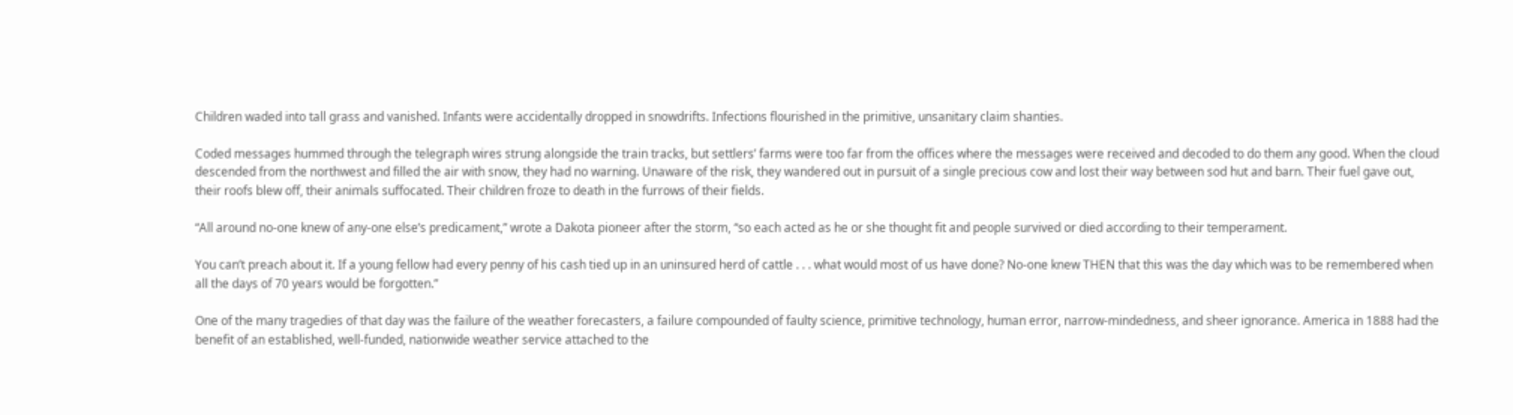Children waded into tall grass and vanished. Infants were accidentally dropped in snowdrifts. Infections flourished in the primitive, unsanitary claim shanties.

Coded messages hummed through the telegraph wires strung alongside the train tracks, but settlers’ farms were too far from the offices where the messages were received and decoded to do them any good. When the cloud descended from the northwest and filled the air with snow, they had no warning. Unaware of the risk, they wandered out in pursuit of a single precious cow and lost their way between sod hut and barn. Their fuel gave out, their roofs blew off, their animals suffocated. Their children froze to death in the furrows of their fields.

“All around no-one knew of any-one else’s predicament,” wrote a Dakota pioneer after the storm, “so each acted as he or she thought fit and people survived or died according to their temperament.

You can’t preach about it. If a young fellow had every penny of his cash tied up in an uninsured herd of cattle . . . what would most of us have done? No-one knew THEN that this was the day which was to be remembered when all the days of 70 years would be forgotten.”

One of the many tragedies of that day was the failure of the weather forecasters, a failure compounded of faulty science, primitive technology, human error, narrow-mindedness, and sheer ignorance. America in 1888 had the benefit of an established, well-funded, nationwide weather service attached to the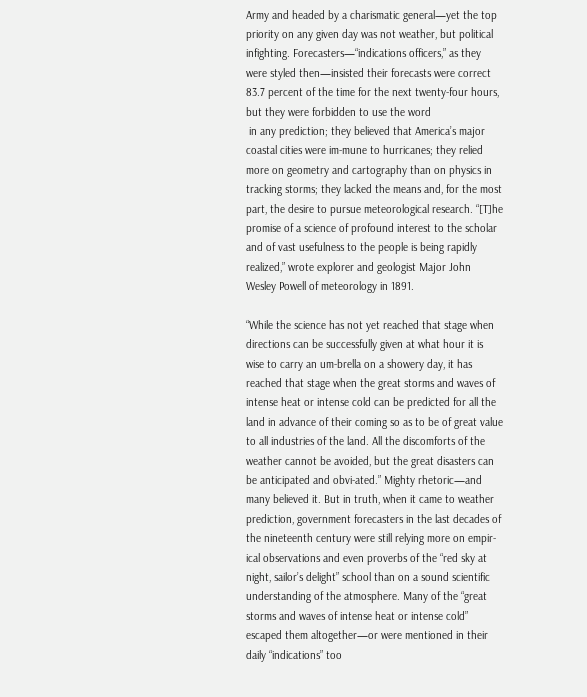Army and headed by a charismatic general—yet the top priority on any given day was not weather, but political infighting. Forecasters—“indications officers,” as they were styled then—insisted their forecasts were correct 83.7 percent of the time for the next twenty-four hours, but they were forbidden to use the word
 in any prediction; they believed that America’s major coastal cities were im-mune to hurricanes; they relied more on geometry and cartography than on physics in tracking storms; they lacked the means and, for the most part, the desire to pursue meteorological research. “[T]he promise of a science of profound interest to the scholar and of vast usefulness to the people is being rapidly realized,” wrote explorer and geologist Major John Wesley Powell of meteorology in 1891.

“While the science has not yet reached that stage when directions can be successfully given at what hour it is wise to carry an um-brella on a showery day, it has reached that stage when the great storms and waves of intense heat or intense cold can be predicted for all the land in advance of their coming so as to be of great value to all industries of the land. All the discomforts of the weather cannot be avoided, but the great disasters can be anticipated and obvi-ated.” Mighty rhetoric—and many believed it. But in truth, when it came to weather prediction, government forecasters in the last decades of the nineteenth century were still relying more on empir-ical observations and even proverbs of the “red sky at night, sailor’s delight” school than on a sound scientific understanding of the atmosphere. Many of the “great storms and waves of intense heat or intense cold” escaped them altogether—or were mentioned in their daily “indications” too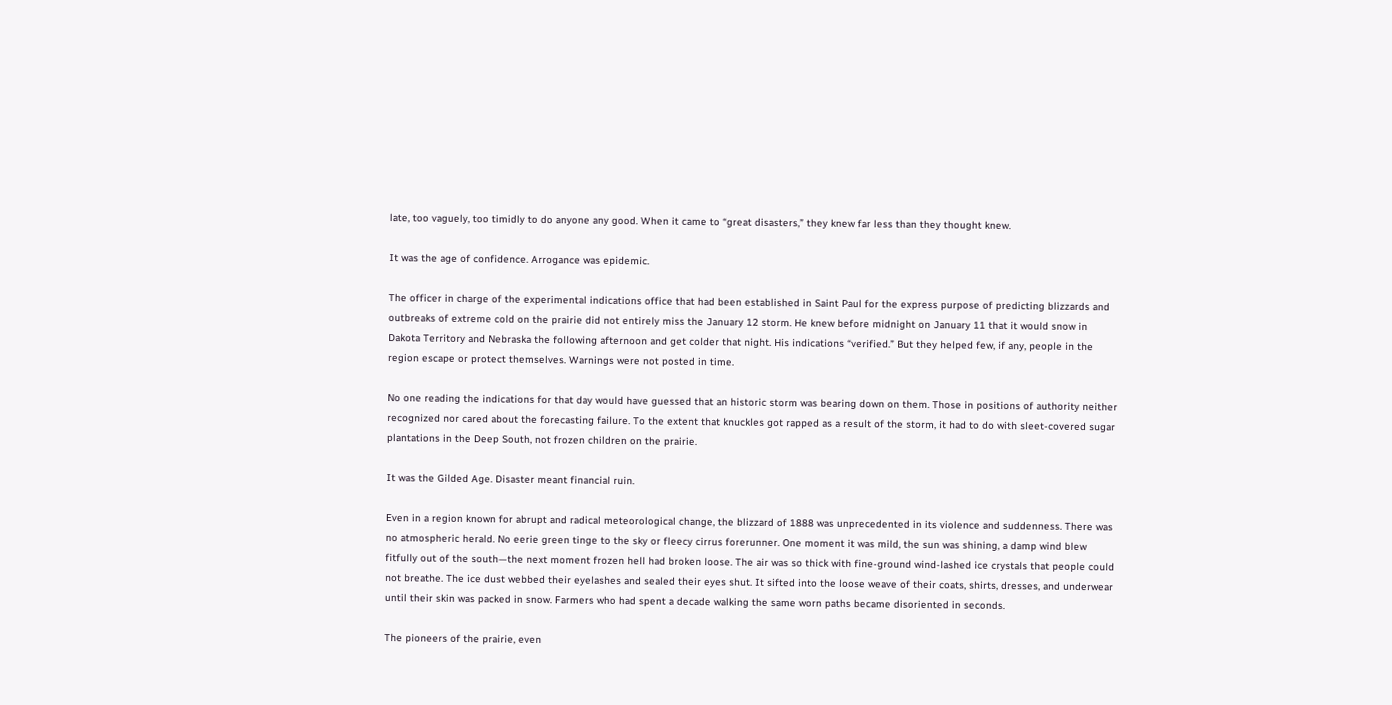late, too vaguely, too timidly to do anyone any good. When it came to “great disasters,” they knew far less than they thought knew.

It was the age of confidence. Arrogance was epidemic.

The officer in charge of the experimental indications office that had been established in Saint Paul for the express purpose of predicting blizzards and outbreaks of extreme cold on the prairie did not entirely miss the January 12 storm. He knew before midnight on January 11 that it would snow in Dakota Territory and Nebraska the following afternoon and get colder that night. His indications “verified.” But they helped few, if any, people in the region escape or protect themselves. Warnings were not posted in time.

No one reading the indications for that day would have guessed that an historic storm was bearing down on them. Those in positions of authority neither recognized nor cared about the forecasting failure. To the extent that knuckles got rapped as a result of the storm, it had to do with sleet-covered sugar plantations in the Deep South, not frozen children on the prairie.

It was the Gilded Age. Disaster meant financial ruin.

Even in a region known for abrupt and radical meteorological change, the blizzard of 1888 was unprecedented in its violence and suddenness. There was no atmospheric herald. No eerie green tinge to the sky or fleecy cirrus forerunner. One moment it was mild, the sun was shining, a damp wind blew fitfully out of the south—the next moment frozen hell had broken loose. The air was so thick with fine-ground wind-lashed ice crystals that people could not breathe. The ice dust webbed their eyelashes and sealed their eyes shut. It sifted into the loose weave of their coats, shirts, dresses, and underwear until their skin was packed in snow. Farmers who had spent a decade walking the same worn paths became disoriented in seconds.

The pioneers of the prairie, even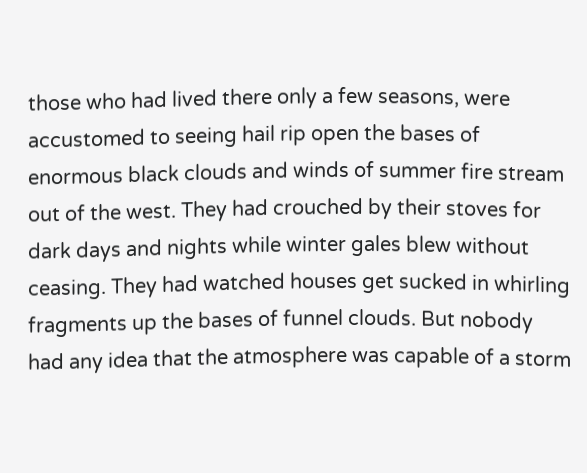those who had lived there only a few seasons, were accustomed to seeing hail rip open the bases of enormous black clouds and winds of summer fire stream out of the west. They had crouched by their stoves for dark days and nights while winter gales blew without ceasing. They had watched houses get sucked in whirling fragments up the bases of funnel clouds. But nobody had any idea that the atmosphere was capable of a storm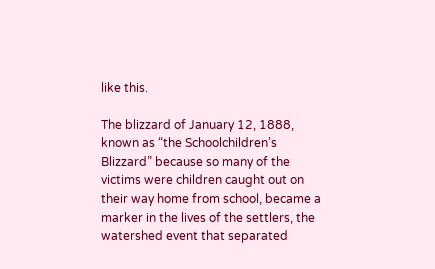like this.

The blizzard of January 12, 1888, known as “the Schoolchildren’s Blizzard” because so many of the victims were children caught out on their way home from school, became a marker in the lives of the settlers, the watershed event that separated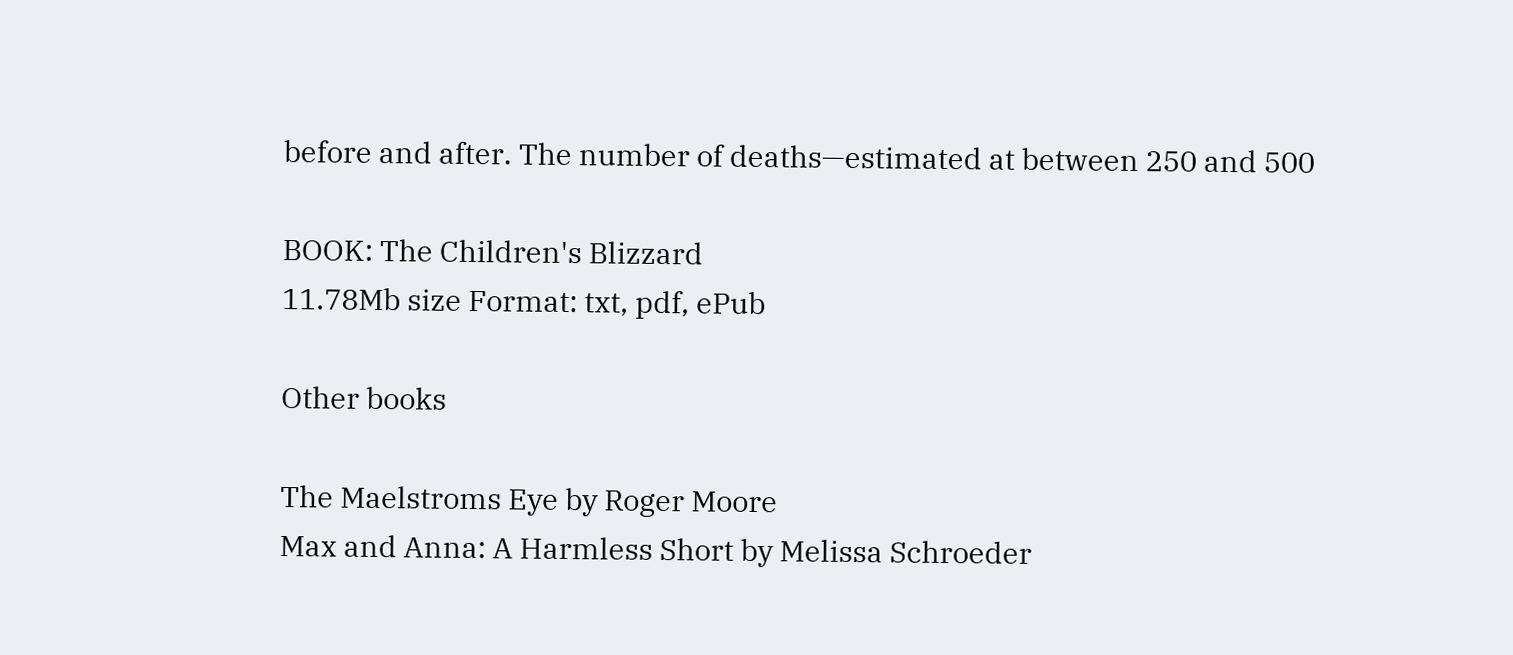before and after. The number of deaths—estimated at between 250 and 500

BOOK: The Children's Blizzard
11.78Mb size Format: txt, pdf, ePub

Other books

The Maelstroms Eye by Roger Moore
Max and Anna: A Harmless Short by Melissa Schroeder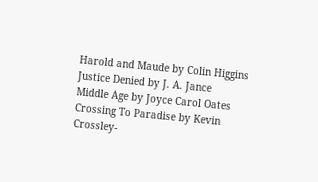Harold and Maude by Colin Higgins
Justice Denied by J. A. Jance
Middle Age by Joyce Carol Oates
Crossing To Paradise by Kevin Crossley-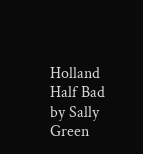Holland
Half Bad by Sally Green